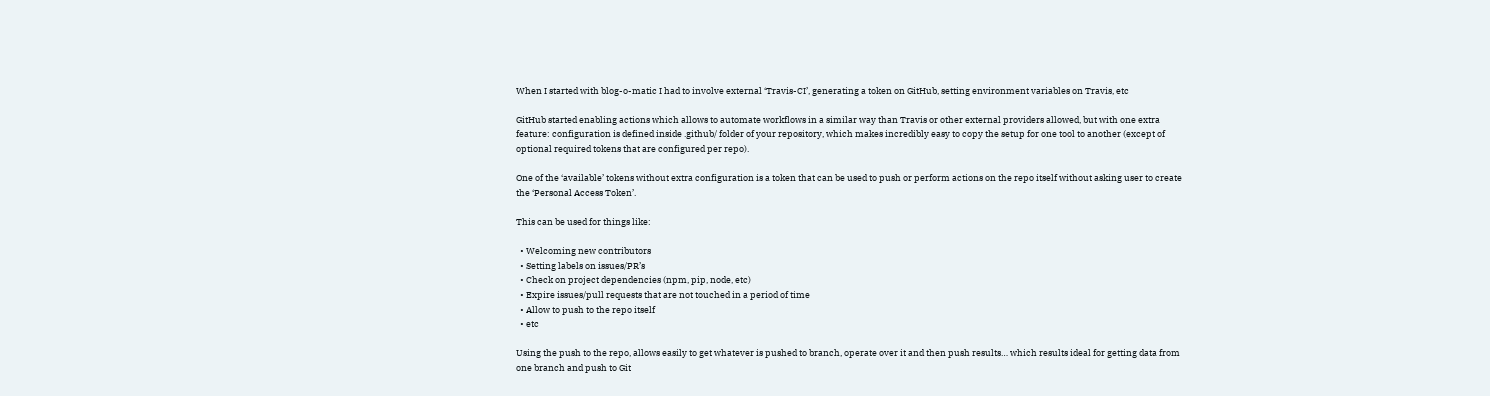When I started with blog-o-matic I had to involve external ‘Travis-CI’, generating a token on GitHub, setting environment variables on Travis, etc

GitHub started enabling actions which allows to automate workflows in a similar way than Travis or other external providers allowed, but with one extra feature: configuration is defined inside .github/ folder of your repository, which makes incredibly easy to copy the setup for one tool to another (except of optional required tokens that are configured per repo).

One of the ‘available’ tokens without extra configuration is a token that can be used to push or perform actions on the repo itself without asking user to create the ‘Personal Access Token’.

This can be used for things like:

  • Welcoming new contributors
  • Setting labels on issues/PR’s
  • Check on project dependencies (npm, pip, node, etc)
  • Expire issues/pull requests that are not touched in a period of time
  • Allow to push to the repo itself
  • etc

Using the push to the repo, allows easily to get whatever is pushed to branch, operate over it and then push results… which results ideal for getting data from one branch and push to Git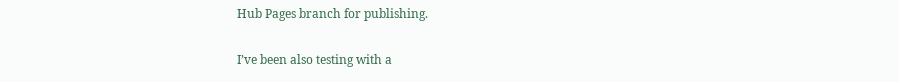Hub Pages branch for publishing.

I’ve been also testing with a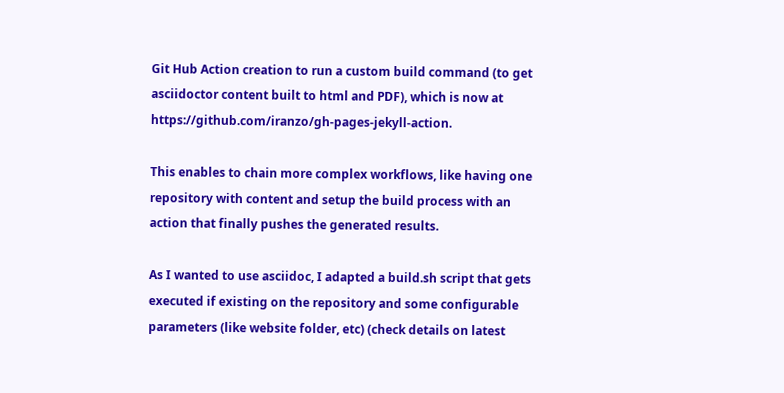Git Hub Action creation to run a custom build command (to get asciidoctor content built to html and PDF), which is now at https://github.com/iranzo/gh-pages-jekyll-action.

This enables to chain more complex workflows, like having one repository with content and setup the build process with an action that finally pushes the generated results.

As I wanted to use asciidoc, I adapted a build.sh script that gets executed if existing on the repository and some configurable parameters (like website folder, etc) (check details on latest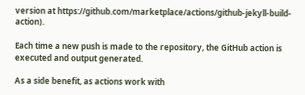version at https://github.com/marketplace/actions/github-jekyll-build-action).

Each time a new push is made to the repository, the GitHub action is executed and output generated.

As a side benefit, as actions work with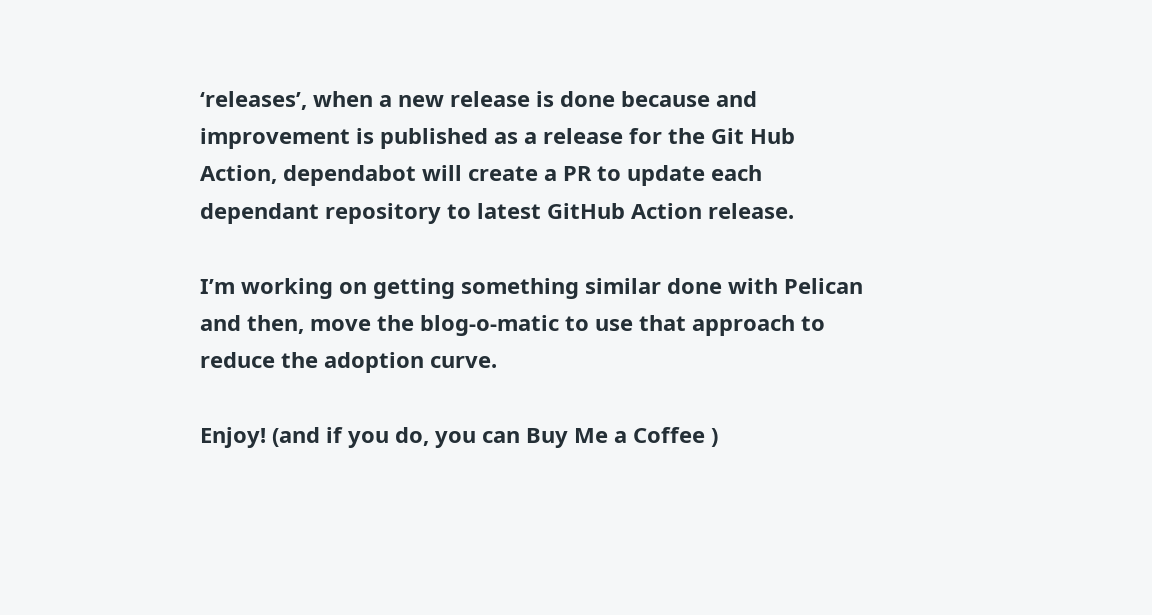‘releases’, when a new release is done because and improvement is published as a release for the Git Hub Action, dependabot will create a PR to update each dependant repository to latest GitHub Action release.

I’m working on getting something similar done with Pelican and then, move the blog-o-matic to use that approach to reduce the adoption curve.

Enjoy! (and if you do, you can Buy Me a Coffee )